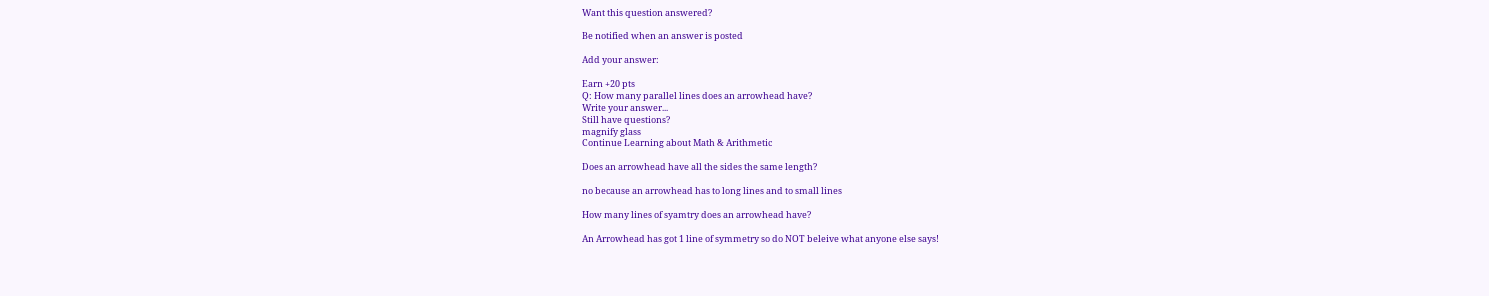Want this question answered?

Be notified when an answer is posted

Add your answer:

Earn +20 pts
Q: How many parallel lines does an arrowhead have?
Write your answer...
Still have questions?
magnify glass
Continue Learning about Math & Arithmetic

Does an arrowhead have all the sides the same length?

no because an arrowhead has to long lines and to small lines

How many lines of syamtry does an arrowhead have?

An Arrowhead has got 1 line of symmetry so do NOT beleive what anyone else says!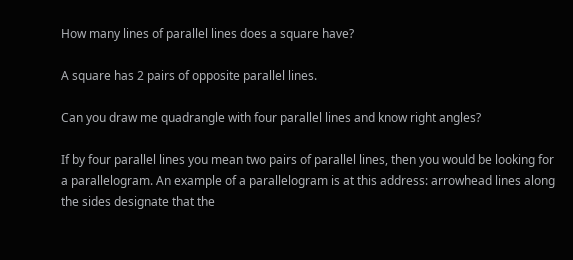How many lines of parallel lines does a square have?

A square has 2 pairs of opposite parallel lines.

Can you draw me quadrangle with four parallel lines and know right angles?

If by four parallel lines you mean two pairs of parallel lines, then you would be looking for a parallelogram. An example of a parallelogram is at this address: arrowhead lines along the sides designate that the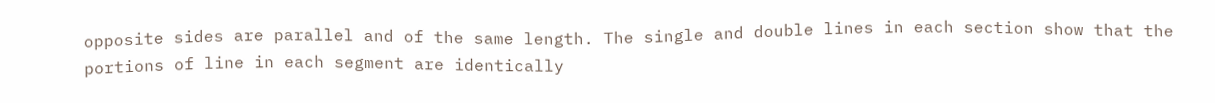opposite sides are parallel and of the same length. The single and double lines in each section show that the portions of line in each segment are identically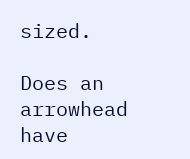sized.

Does an arrowhead have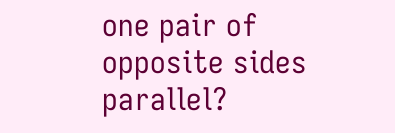one pair of opposite sides parallel?